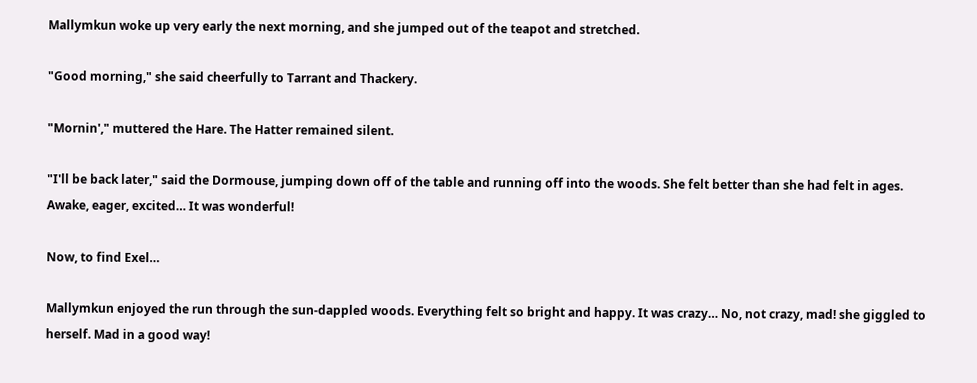Mallymkun woke up very early the next morning, and she jumped out of the teapot and stretched.

"Good morning," she said cheerfully to Tarrant and Thackery.

"Mornin'," muttered the Hare. The Hatter remained silent.

"I'll be back later," said the Dormouse, jumping down off of the table and running off into the woods. She felt better than she had felt in ages. Awake, eager, excited… It was wonderful!

Now, to find Exel…

Mallymkun enjoyed the run through the sun-dappled woods. Everything felt so bright and happy. It was crazy… No, not crazy, mad! she giggled to herself. Mad in a good way!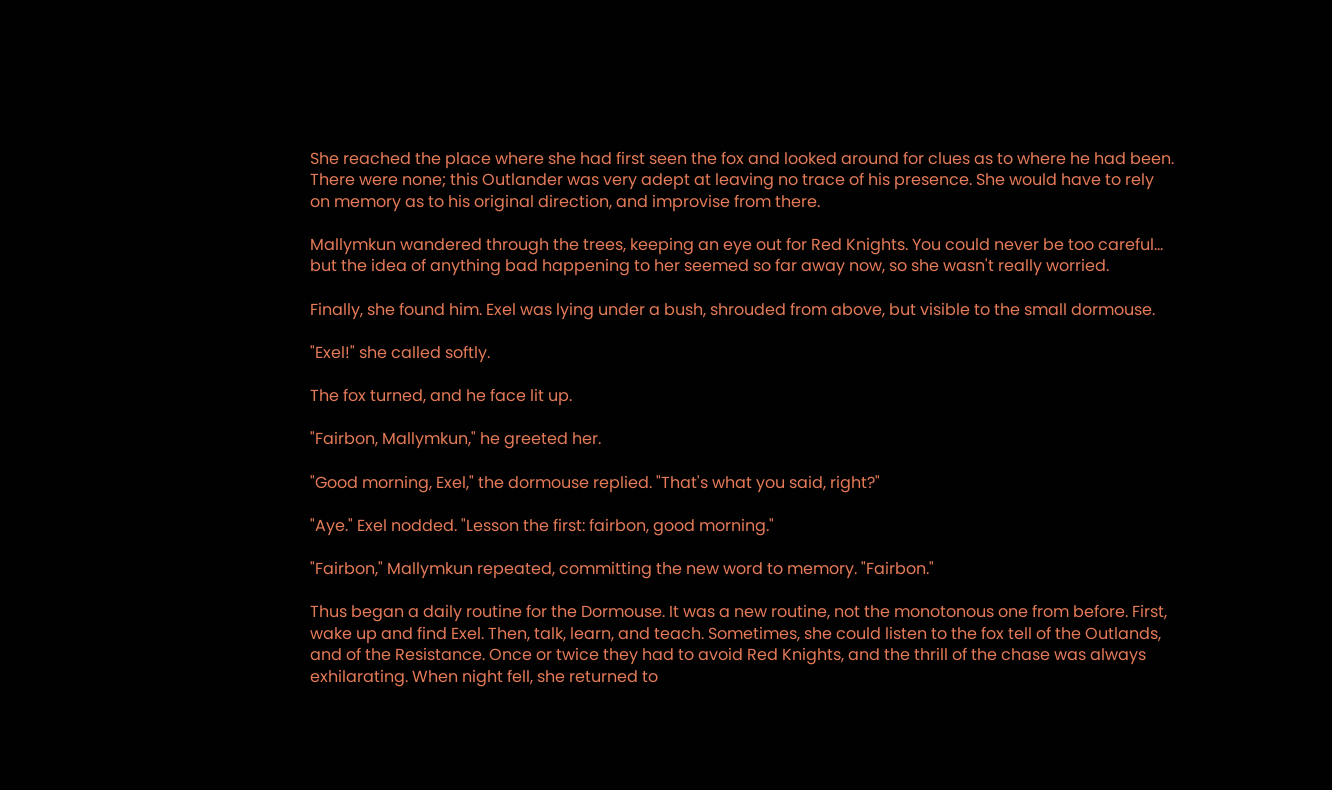She reached the place where she had first seen the fox and looked around for clues as to where he had been. There were none; this Outlander was very adept at leaving no trace of his presence. She would have to rely on memory as to his original direction, and improvise from there.

Mallymkun wandered through the trees, keeping an eye out for Red Knights. You could never be too careful… but the idea of anything bad happening to her seemed so far away now, so she wasn't really worried.

Finally, she found him. Exel was lying under a bush, shrouded from above, but visible to the small dormouse.

"Exel!" she called softly.

The fox turned, and he face lit up.

"Fairbon, Mallymkun," he greeted her.

"Good morning, Exel," the dormouse replied. "That's what you said, right?"

"Aye." Exel nodded. "Lesson the first: fairbon, good morning."

"Fairbon," Mallymkun repeated, committing the new word to memory. "Fairbon."

Thus began a daily routine for the Dormouse. It was a new routine, not the monotonous one from before. First, wake up and find Exel. Then, talk, learn, and teach. Sometimes, she could listen to the fox tell of the Outlands, and of the Resistance. Once or twice they had to avoid Red Knights, and the thrill of the chase was always exhilarating. When night fell, she returned to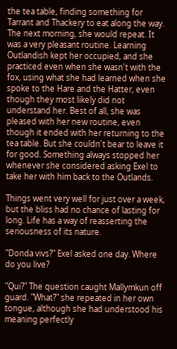the tea table, finding something for Tarrant and Thackery to eat along the way. The next morning, she would repeat. It was a very pleasant routine. Learning Outlandish kept her occupied, and she practiced even when she wasn't with the fox, using what she had learned when she spoke to the Hare and the Hatter, even though they most likely did not understand her. Best of all, she was pleased with her new routine, even though it ended with her returning to the tea table. But she couldn't bear to leave it for good. Something always stopped her whenever she considered asking Exel to take her with him back to the Outlands.

Things went very well for just over a week, but the bliss had no chance of lasting for long. Life has a way of reasserting the seriousness of its nature.

"Donda vivs?" Exel asked one day. Where do you live?

"Qui?" The question caught Mallymkun off guard. "What?" she repeated in her own tongue, although she had understood his meaning perfectly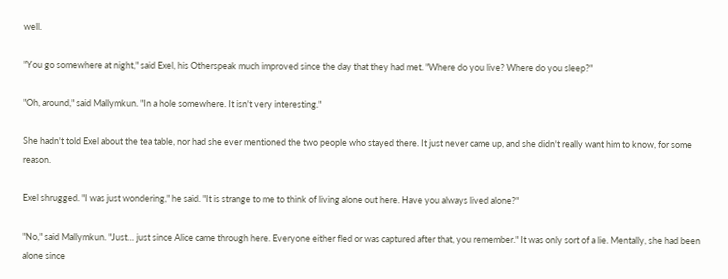well.

"You go somewhere at night," said Exel, his Otherspeak much improved since the day that they had met. "Where do you live? Where do you sleep?"

"Oh, around," said Mallymkun. "In a hole somewhere. It isn't very interesting."

She hadn't told Exel about the tea table, nor had she ever mentioned the two people who stayed there. It just never came up, and she didn't really want him to know, for some reason.

Exel shrugged. "I was just wondering," he said. "It is strange to me to think of living alone out here. Have you always lived alone?"

"No," said Mallymkun. "Just… just since Alice came through here. Everyone either fled or was captured after that, you remember." It was only sort of a lie. Mentally, she had been alone since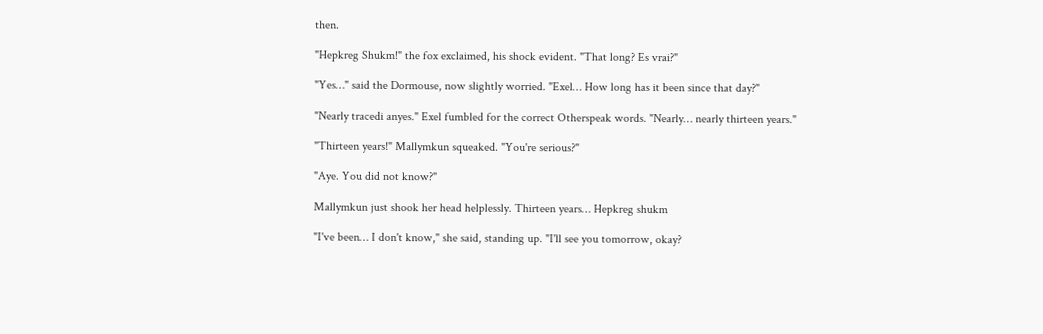then.

"Hepkreg Shukm!" the fox exclaimed, his shock evident. "That long? Es vrai?"

"Yes…" said the Dormouse, now slightly worried. "Exel… How long has it been since that day?"

"Nearly tracedi anyes." Exel fumbled for the correct Otherspeak words. "Nearly… nearly thirteen years."

"Thirteen years!" Mallymkun squeaked. "You're serious?"

"Aye. You did not know?"

Mallymkun just shook her head helplessly. Thirteen years… Hepkreg shukm

"I've been… I don't know," she said, standing up. "I'll see you tomorrow, okay?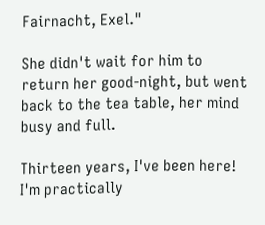Fairnacht, Exel."

She didn't wait for him to return her good-night, but went back to the tea table, her mind busy and full.

Thirteen years, I've been here! I'm practically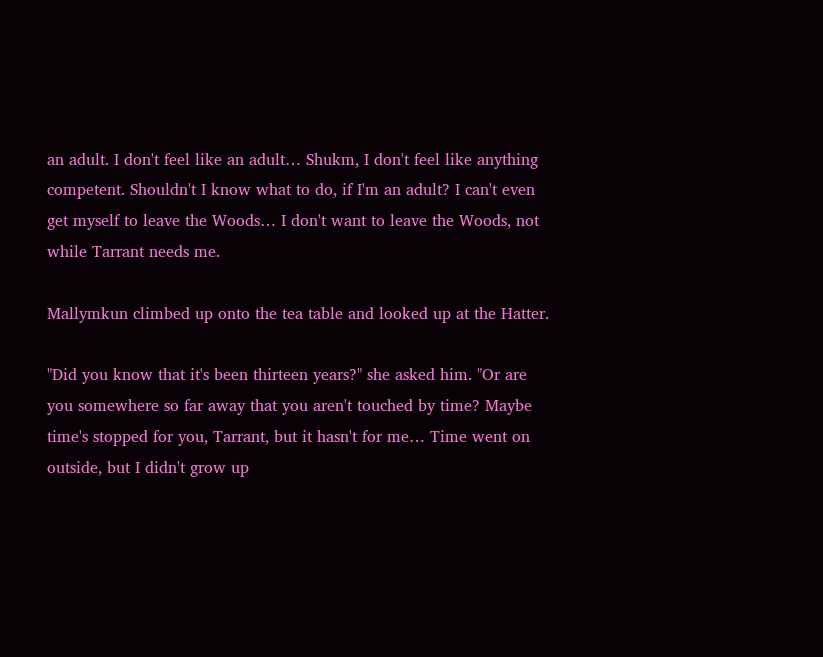an adult. I don't feel like an adult… Shukm, I don't feel like anything competent. Shouldn't I know what to do, if I'm an adult? I can't even get myself to leave the Woods… I don't want to leave the Woods, not while Tarrant needs me.

Mallymkun climbed up onto the tea table and looked up at the Hatter.

"Did you know that it's been thirteen years?" she asked him. "Or are you somewhere so far away that you aren't touched by time? Maybe time's stopped for you, Tarrant, but it hasn't for me… Time went on outside, but I didn't grow up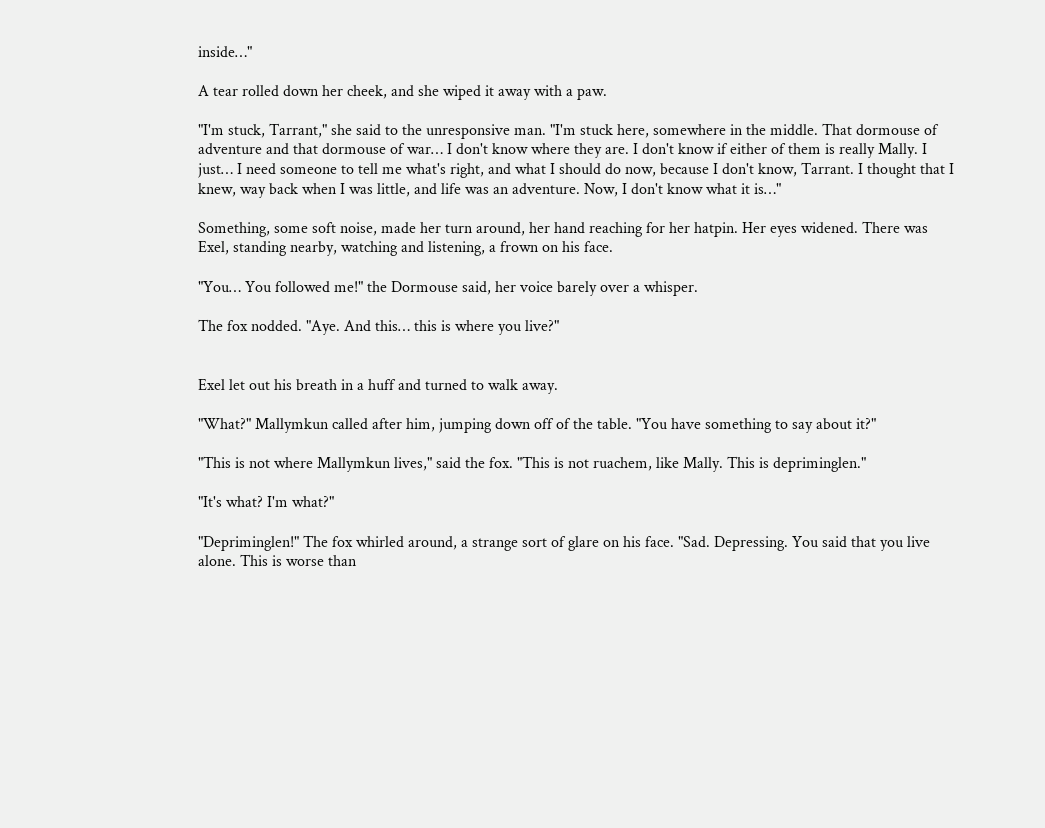inside…"

A tear rolled down her cheek, and she wiped it away with a paw.

"I'm stuck, Tarrant," she said to the unresponsive man. "I'm stuck here, somewhere in the middle. That dormouse of adventure and that dormouse of war… I don't know where they are. I don't know if either of them is really Mally. I just… I need someone to tell me what's right, and what I should do now, because I don't know, Tarrant. I thought that I knew, way back when I was little, and life was an adventure. Now, I don't know what it is…"

Something, some soft noise, made her turn around, her hand reaching for her hatpin. Her eyes widened. There was Exel, standing nearby, watching and listening, a frown on his face.

"You… You followed me!" the Dormouse said, her voice barely over a whisper.

The fox nodded. "Aye. And this… this is where you live?"


Exel let out his breath in a huff and turned to walk away.

"What?" Mallymkun called after him, jumping down off of the table. "You have something to say about it?"

"This is not where Mallymkun lives," said the fox. "This is not ruachem, like Mally. This is depriminglen."

"It's what? I'm what?"

"Depriminglen!" The fox whirled around, a strange sort of glare on his face. "Sad. Depressing. You said that you live alone. This is worse than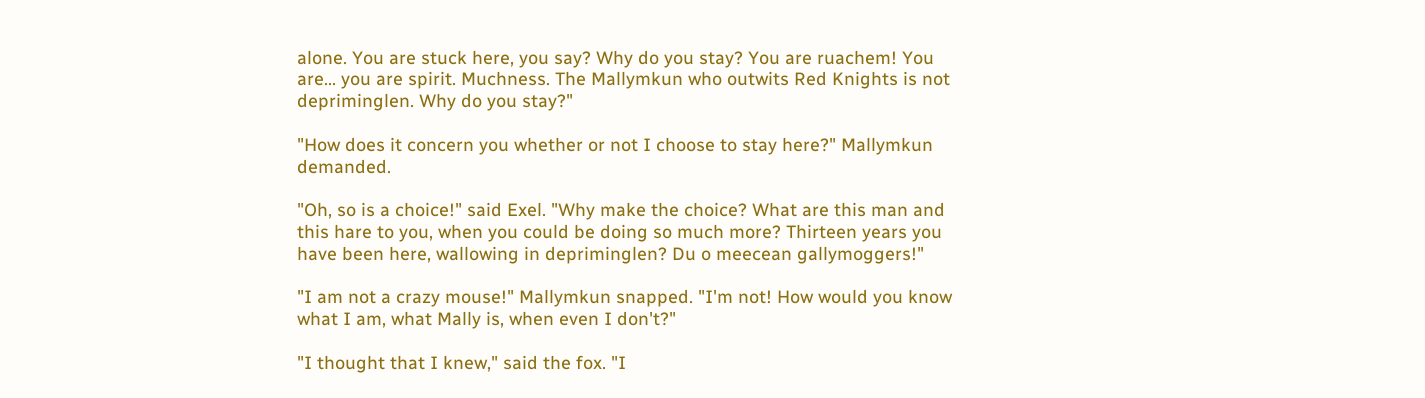alone. You are stuck here, you say? Why do you stay? You are ruachem! You are… you are spirit. Muchness. The Mallymkun who outwits Red Knights is not depriminglen. Why do you stay?"

"How does it concern you whether or not I choose to stay here?" Mallymkun demanded.

"Oh, so is a choice!" said Exel. "Why make the choice? What are this man and this hare to you, when you could be doing so much more? Thirteen years you have been here, wallowing in depriminglen? Du o meecean gallymoggers!"

"I am not a crazy mouse!" Mallymkun snapped. "I'm not! How would you know what I am, what Mally is, when even I don't?"

"I thought that I knew," said the fox. "I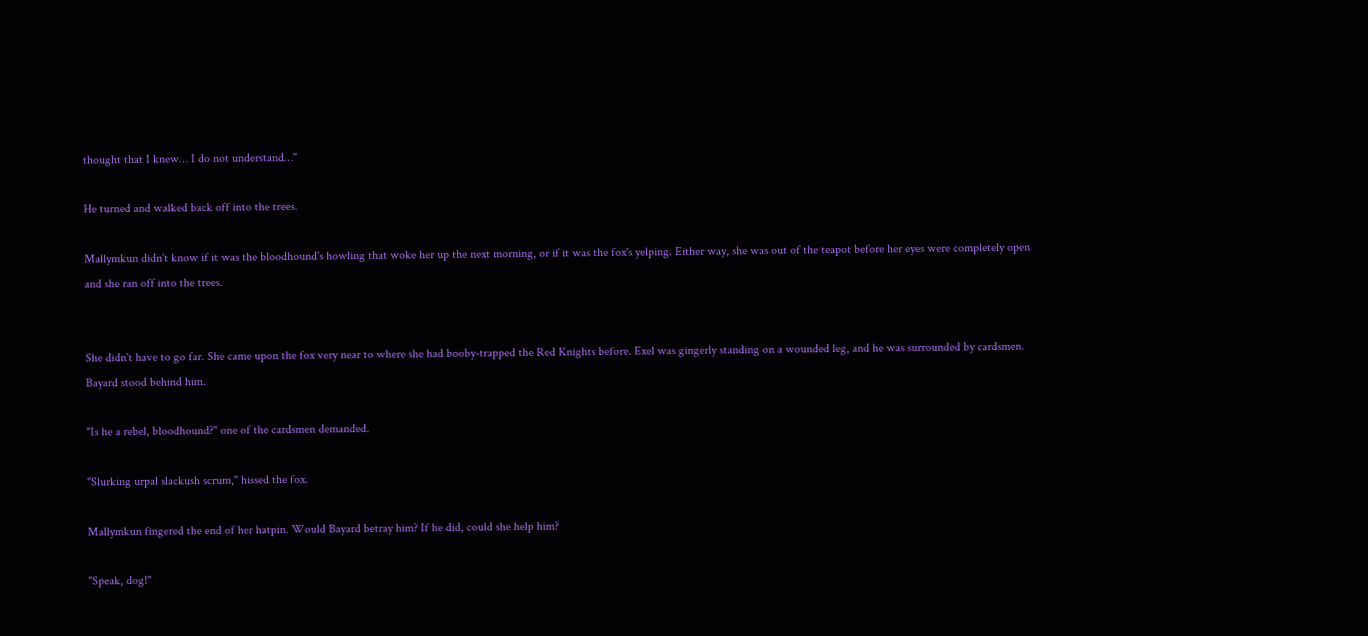thought that I knew… I do not understand…"

He turned and walked back off into the trees.

Mallymkun didn't know if it was the bloodhound's howling that woke her up the next morning, or if it was the fox's yelping. Either way, she was out of the teapot before her eyes were completely open and she ran off into the trees.


She didn't have to go far. She came upon the fox very near to where she had booby-trapped the Red Knights before. Exel was gingerly standing on a wounded leg, and he was surrounded by cardsmen. Bayard stood behind him.

"Is he a rebel, bloodhound?" one of the cardsmen demanded.

"Slurking urpal slackush scrum," hissed the fox.

Mallymkun fingered the end of her hatpin. Would Bayard betray him? If he did, could she help him?

"Speak, dog!"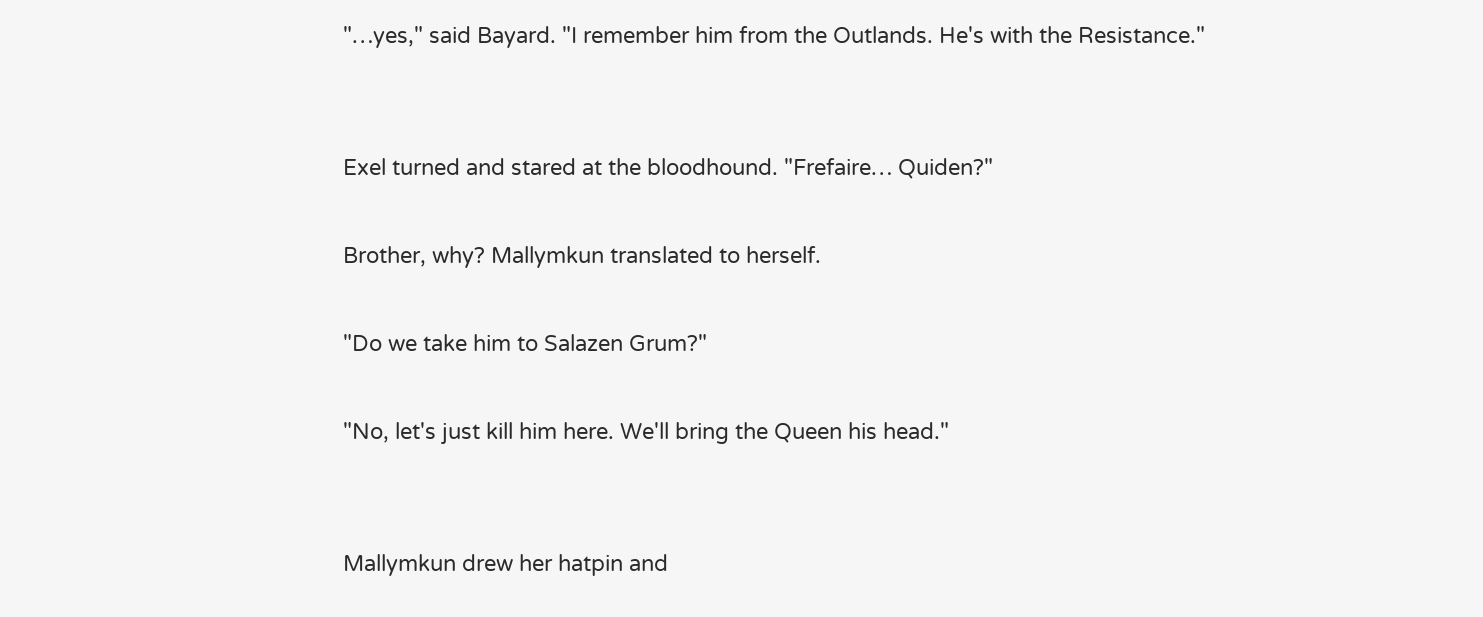"…yes," said Bayard. "I remember him from the Outlands. He's with the Resistance."


Exel turned and stared at the bloodhound. "Frefaire… Quiden?"

Brother, why? Mallymkun translated to herself.

"Do we take him to Salazen Grum?"

"No, let's just kill him here. We'll bring the Queen his head."


Mallymkun drew her hatpin and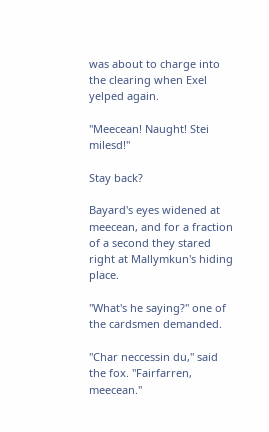was about to charge into the clearing when Exel yelped again.

"Meecean! Naught! Stei milesd!"

Stay back?

Bayard's eyes widened at meecean, and for a fraction of a second they stared right at Mallymkun's hiding place.

"What's he saying?" one of the cardsmen demanded.

"Char neccessin du," said the fox. "Fairfarren, meecean."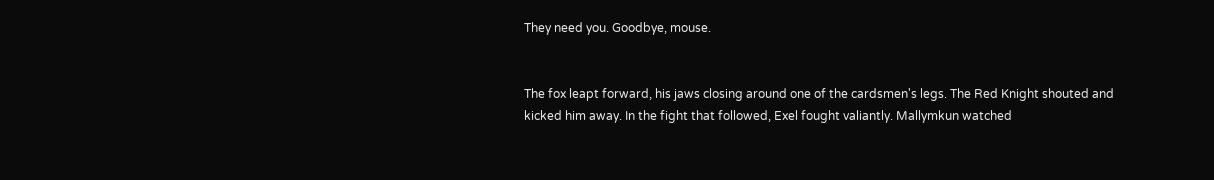They need you. Goodbye, mouse.


The fox leapt forward, his jaws closing around one of the cardsmen's legs. The Red Knight shouted and kicked him away. In the fight that followed, Exel fought valiantly. Mallymkun watched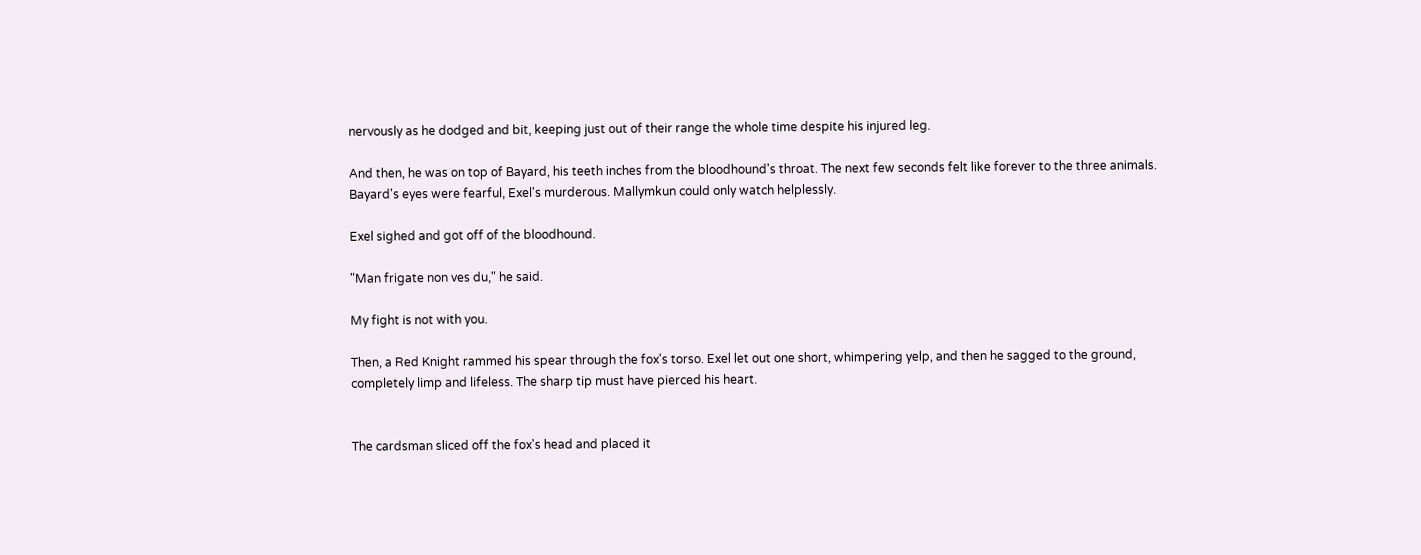nervously as he dodged and bit, keeping just out of their range the whole time despite his injured leg.

And then, he was on top of Bayard, his teeth inches from the bloodhound's throat. The next few seconds felt like forever to the three animals. Bayard's eyes were fearful, Exel's murderous. Mallymkun could only watch helplessly.

Exel sighed and got off of the bloodhound.

"Man frigate non ves du," he said.

My fight is not with you.

Then, a Red Knight rammed his spear through the fox's torso. Exel let out one short, whimpering yelp, and then he sagged to the ground, completely limp and lifeless. The sharp tip must have pierced his heart.


The cardsman sliced off the fox's head and placed it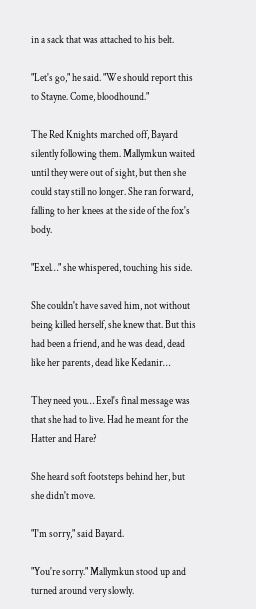in a sack that was attached to his belt.

"Let's go," he said. "We should report this to Stayne. Come, bloodhound."

The Red Knights marched off, Bayard silently following them. Mallymkun waited until they were out of sight, but then she could stay still no longer. She ran forward, falling to her knees at the side of the fox's body.

"Exel…" she whispered, touching his side.

She couldn't have saved him, not without being killed herself, she knew that. But this had been a friend, and he was dead, dead like her parents, dead like Kedanir…

They need you… Exel's final message was that she had to live. Had he meant for the Hatter and Hare?

She heard soft footsteps behind her, but she didn't move.

"I'm sorry," said Bayard.

"You're sorry." Mallymkun stood up and turned around very slowly.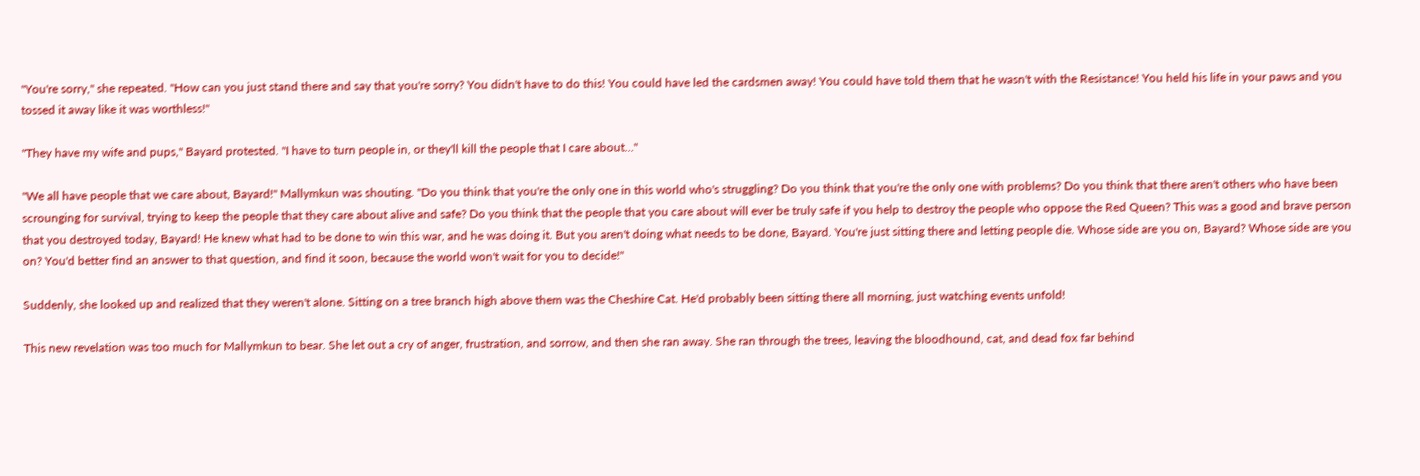"You're sorry," she repeated. "How can you just stand there and say that you're sorry? You didn't have to do this! You could have led the cardsmen away! You could have told them that he wasn't with the Resistance! You held his life in your paws and you tossed it away like it was worthless!"

"They have my wife and pups," Bayard protested. "I have to turn people in, or they'll kill the people that I care about…"

"We all have people that we care about, Bayard!" Mallymkun was shouting. "Do you think that you're the only one in this world who's struggling? Do you think that you're the only one with problems? Do you think that there aren't others who have been scrounging for survival, trying to keep the people that they care about alive and safe? Do you think that the people that you care about will ever be truly safe if you help to destroy the people who oppose the Red Queen? This was a good and brave person that you destroyed today, Bayard! He knew what had to be done to win this war, and he was doing it. But you aren't doing what needs to be done, Bayard. You're just sitting there and letting people die. Whose side are you on, Bayard? Whose side are you on? You'd better find an answer to that question, and find it soon, because the world won't wait for you to decide!"

Suddenly, she looked up and realized that they weren't alone. Sitting on a tree branch high above them was the Cheshire Cat. He'd probably been sitting there all morning, just watching events unfold!

This new revelation was too much for Mallymkun to bear. She let out a cry of anger, frustration, and sorrow, and then she ran away. She ran through the trees, leaving the bloodhound, cat, and dead fox far behind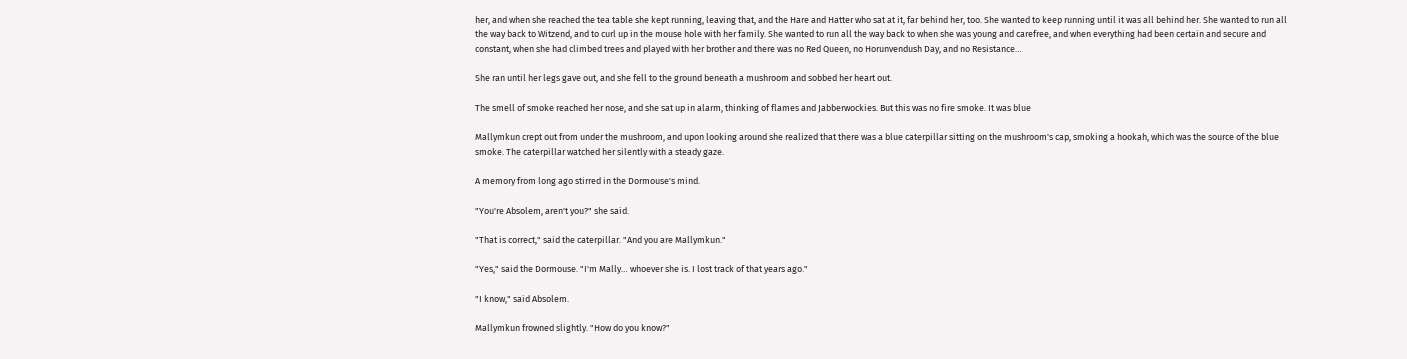her, and when she reached the tea table she kept running, leaving that, and the Hare and Hatter who sat at it, far behind her, too. She wanted to keep running until it was all behind her. She wanted to run all the way back to Witzend, and to curl up in the mouse hole with her family. She wanted to run all the way back to when she was young and carefree, and when everything had been certain and secure and constant, when she had climbed trees and played with her brother and there was no Red Queen, no Horunvendush Day, and no Resistance…

She ran until her legs gave out, and she fell to the ground beneath a mushroom and sobbed her heart out.

The smell of smoke reached her nose, and she sat up in alarm, thinking of flames and Jabberwockies. But this was no fire smoke. It was blue

Mallymkun crept out from under the mushroom, and upon looking around she realized that there was a blue caterpillar sitting on the mushroom's cap, smoking a hookah, which was the source of the blue smoke. The caterpillar watched her silently with a steady gaze.

A memory from long ago stirred in the Dormouse's mind.

"You're Absolem, aren't you?" she said.

"That is correct," said the caterpillar. "And you are Mallymkun."

"Yes," said the Dormouse. "I'm Mally… whoever she is. I lost track of that years ago."

"I know," said Absolem.

Mallymkun frowned slightly. "How do you know?"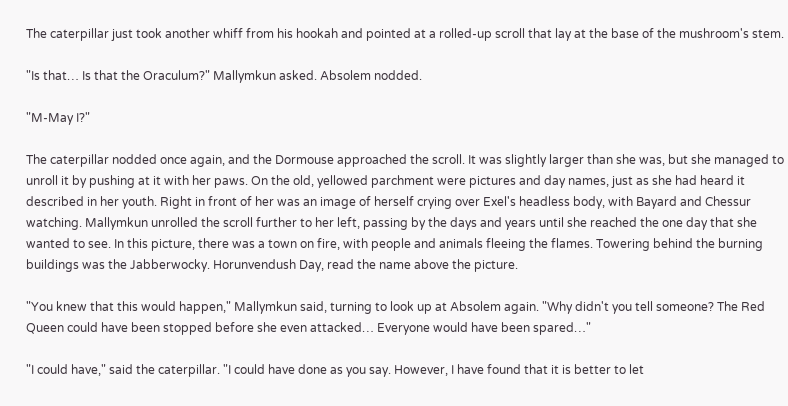The caterpillar just took another whiff from his hookah and pointed at a rolled-up scroll that lay at the base of the mushroom's stem.

"Is that… Is that the Oraculum?" Mallymkun asked. Absolem nodded.

"M-May I?"

The caterpillar nodded once again, and the Dormouse approached the scroll. It was slightly larger than she was, but she managed to unroll it by pushing at it with her paws. On the old, yellowed parchment were pictures and day names, just as she had heard it described in her youth. Right in front of her was an image of herself crying over Exel's headless body, with Bayard and Chessur watching. Mallymkun unrolled the scroll further to her left, passing by the days and years until she reached the one day that she wanted to see. In this picture, there was a town on fire, with people and animals fleeing the flames. Towering behind the burning buildings was the Jabberwocky. Horunvendush Day, read the name above the picture.

"You knew that this would happen," Mallymkun said, turning to look up at Absolem again. "Why didn't you tell someone? The Red Queen could have been stopped before she even attacked… Everyone would have been spared…"

"I could have," said the caterpillar. "I could have done as you say. However, I have found that it is better to let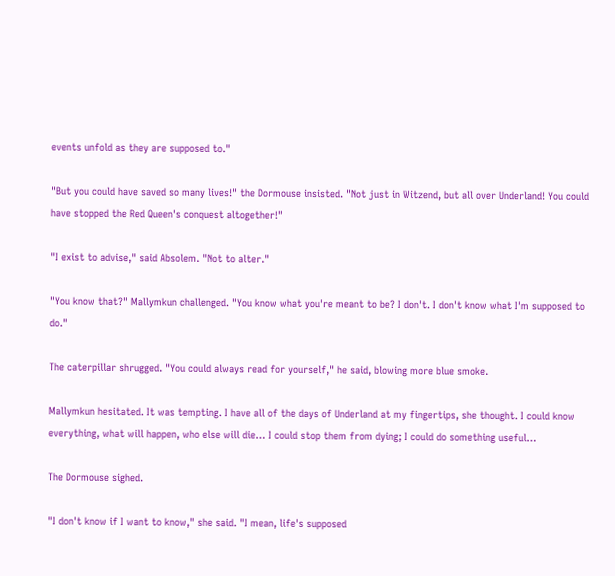events unfold as they are supposed to."

"But you could have saved so many lives!" the Dormouse insisted. "Not just in Witzend, but all over Underland! You could have stopped the Red Queen's conquest altogether!"

"I exist to advise," said Absolem. "Not to alter."

"You know that?" Mallymkun challenged. "You know what you're meant to be? I don't. I don't know what I'm supposed to do."

The caterpillar shrugged. "You could always read for yourself," he said, blowing more blue smoke.

Mallymkun hesitated. It was tempting. I have all of the days of Underland at my fingertips, she thought. I could know everything, what will happen, who else will die… I could stop them from dying; I could do something useful…

The Dormouse sighed.

"I don't know if I want to know," she said. "I mean, life's supposed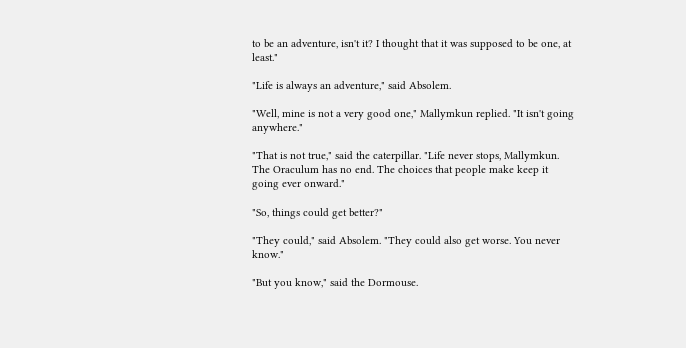to be an adventure, isn't it? I thought that it was supposed to be one, at least."

"Life is always an adventure," said Absolem.

"Well, mine is not a very good one," Mallymkun replied. "It isn't going anywhere."

"That is not true," said the caterpillar. "Life never stops, Mallymkun. The Oraculum has no end. The choices that people make keep it going ever onward."

"So, things could get better?"

"They could," said Absolem. "They could also get worse. You never know."

"But you know," said the Dormouse.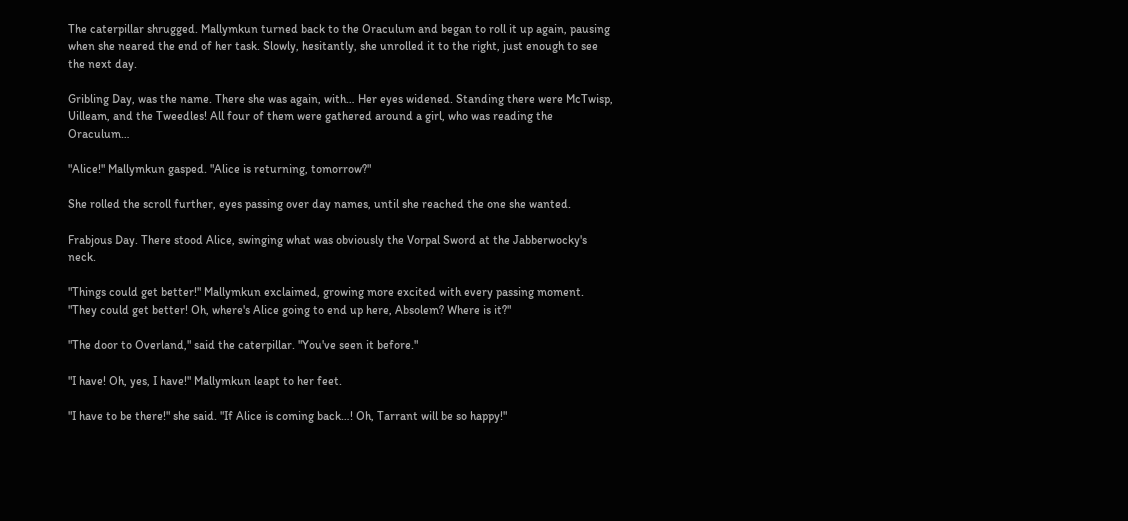The caterpillar shrugged. Mallymkun turned back to the Oraculum and began to roll it up again, pausing when she neared the end of her task. Slowly, hesitantly, she unrolled it to the right, just enough to see the next day.

Gribling Day, was the name. There she was again, with… Her eyes widened. Standing there were McTwisp, Uilleam, and the Tweedles! All four of them were gathered around a girl, who was reading the Oraculum…

"Alice!" Mallymkun gasped. "Alice is returning, tomorrow?"

She rolled the scroll further, eyes passing over day names, until she reached the one she wanted.

Frabjous Day. There stood Alice, swinging what was obviously the Vorpal Sword at the Jabberwocky's neck.

"Things could get better!" Mallymkun exclaimed, growing more excited with every passing moment. "They could get better! Oh, where's Alice going to end up here, Absolem? Where is it?"

"The door to Overland," said the caterpillar. "You've seen it before."

"I have! Oh, yes, I have!" Mallymkun leapt to her feet.

"I have to be there!" she said. "If Alice is coming back…! Oh, Tarrant will be so happy!"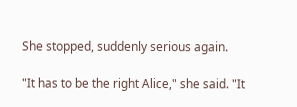She stopped, suddenly serious again.

"It has to be the right Alice," she said. "It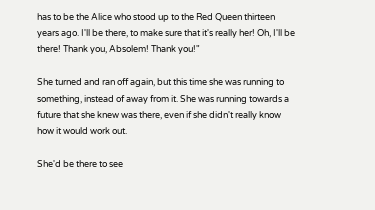has to be the Alice who stood up to the Red Queen thirteen years ago. I'll be there, to make sure that it's really her! Oh, I'll be there! Thank you, Absolem! Thank you!"

She turned and ran off again, but this time she was running to something, instead of away from it. She was running towards a future that she knew was there, even if she didn't really know how it would work out.

She'd be there to see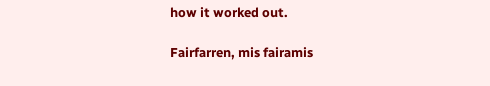how it worked out.

Fairfarren, mis fairamis